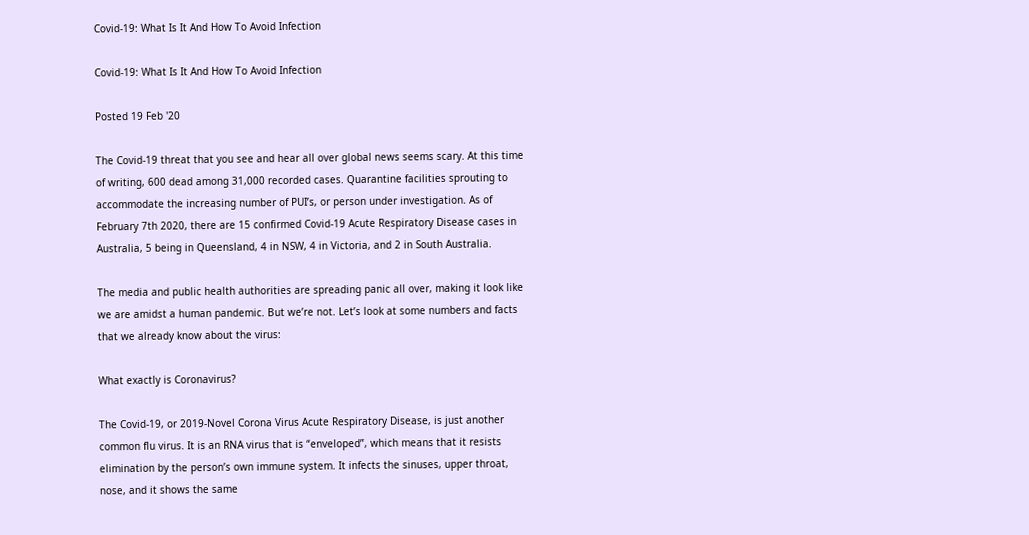Covid-19: What Is It And How To Avoid Infection

Covid-19: What Is It And How To Avoid Infection

Posted 19 Feb '20

The Covid-19 threat that you see and hear all over global news seems scary. At this time of writing, 600 dead among 31,000 recorded cases. Quarantine facilities sprouting to accommodate the increasing number of PUI’s, or person under investigation. As of February 7th 2020, there are 15 confirmed Covid-19 Acute Respiratory Disease cases in Australia, 5 being in Queensland, 4 in NSW, 4 in Victoria, and 2 in South Australia.

The media and public health authorities are spreading panic all over, making it look like we are amidst a human pandemic. But we’re not. Let’s look at some numbers and facts that we already know about the virus:

What exactly is Coronavirus?

The Covid-19, or 2019-Novel Corona Virus Acute Respiratory Disease, is just another common flu virus. It is an RNA virus that is “enveloped”, which means that it resists elimination by the person’s own immune system. It infects the sinuses, upper throat, nose, and it shows the same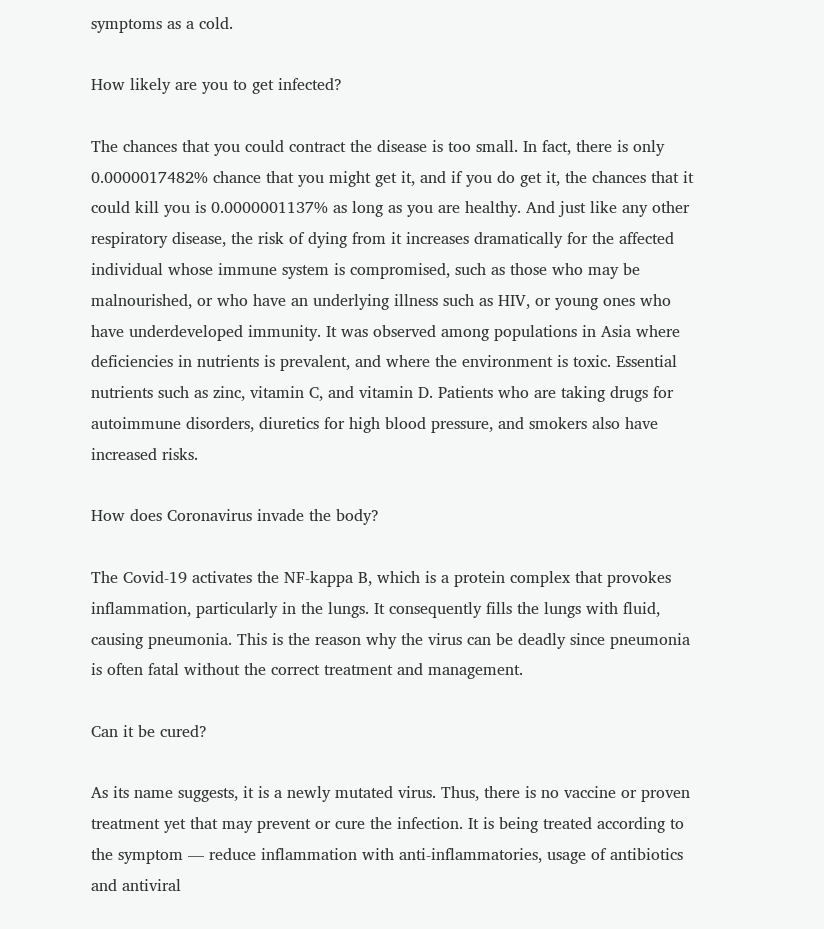symptoms as a cold.

How likely are you to get infected?

The chances that you could contract the disease is too small. In fact, there is only 0.0000017482% chance that you might get it, and if you do get it, the chances that it could kill you is 0.0000001137% as long as you are healthy. And just like any other respiratory disease, the risk of dying from it increases dramatically for the affected individual whose immune system is compromised, such as those who may be malnourished, or who have an underlying illness such as HIV, or young ones who have underdeveloped immunity. It was observed among populations in Asia where deficiencies in nutrients is prevalent, and where the environment is toxic. Essential nutrients such as zinc, vitamin C, and vitamin D. Patients who are taking drugs for autoimmune disorders, diuretics for high blood pressure, and smokers also have increased risks.

How does Coronavirus invade the body?

The Covid-19 activates the NF-kappa B, which is a protein complex that provokes inflammation, particularly in the lungs. It consequently fills the lungs with fluid, causing pneumonia. This is the reason why the virus can be deadly since pneumonia is often fatal without the correct treatment and management.

Can it be cured?

As its name suggests, it is a newly mutated virus. Thus, there is no vaccine or proven treatment yet that may prevent or cure the infection. It is being treated according to the symptom — reduce inflammation with anti-inflammatories, usage of antibiotics and antiviral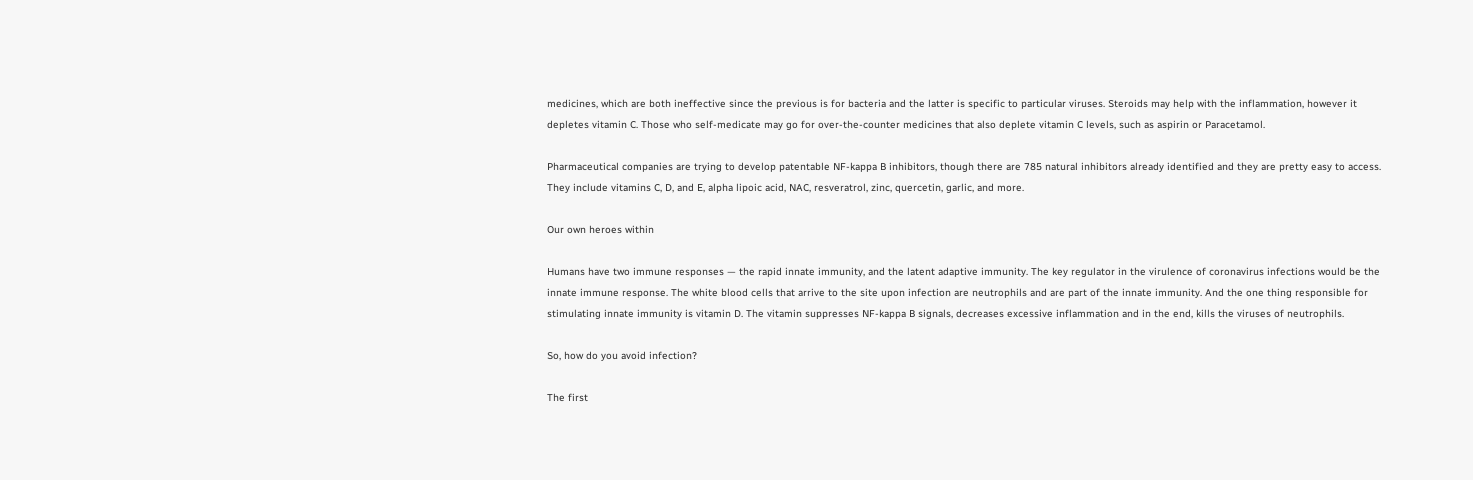medicines, which are both ineffective since the previous is for bacteria and the latter is specific to particular viruses. Steroids may help with the inflammation, however it depletes vitamin C. Those who self-medicate may go for over-the-counter medicines that also deplete vitamin C levels, such as aspirin or Paracetamol.

Pharmaceutical companies are trying to develop patentable NF-kappa B inhibitors, though there are 785 natural inhibitors already identified and they are pretty easy to access. They include vitamins C, D, and E, alpha lipoic acid, NAC, resveratrol, zinc, quercetin, garlic, and more.

Our own heroes within

Humans have two immune responses — the rapid innate immunity, and the latent adaptive immunity. The key regulator in the virulence of coronavirus infections would be the innate immune response. The white blood cells that arrive to the site upon infection are neutrophils and are part of the innate immunity. And the one thing responsible for stimulating innate immunity is vitamin D. The vitamin suppresses NF-kappa B signals, decreases excessive inflammation and in the end, kills the viruses of neutrophils.

So, how do you avoid infection?

The first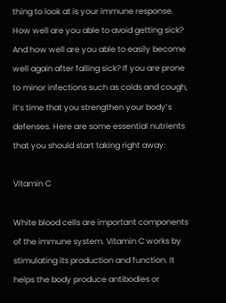thing to look at is your immune response. How well are you able to avoid getting sick? And how well are you able to easily become well again after falling sick? If you are prone to minor infections such as colds and cough, it’s time that you strengthen your body’s defenses. Here are some essential nutrients that you should start taking right away:

Vitamin C

White blood cells are important components of the immune system. Vitamin C works by stimulating its production and function. It helps the body produce antibodies or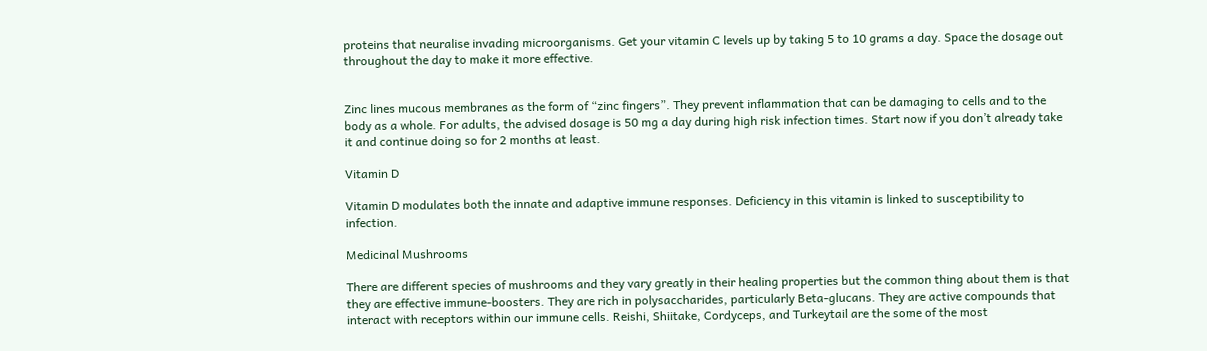proteins that neuralise invading microorganisms. Get your vitamin C levels up by taking 5 to 10 grams a day. Space the dosage out throughout the day to make it more effective.


Zinc lines mucous membranes as the form of “zinc fingers”. They prevent inflammation that can be damaging to cells and to the body as a whole. For adults, the advised dosage is 50 mg a day during high risk infection times. Start now if you don’t already take it and continue doing so for 2 months at least.

Vitamin D

Vitamin D modulates both the innate and adaptive immune responses. Deficiency in this vitamin is linked to susceptibility to infection.

Medicinal Mushrooms

There are different species of mushrooms and they vary greatly in their healing properties but the common thing about them is that they are effective immune-boosters. They are rich in polysaccharides, particularly Beta-glucans. They are active compounds that interact with receptors within our immune cells. Reishi, Shiitake, Cordyceps, and Turkeytail are the some of the most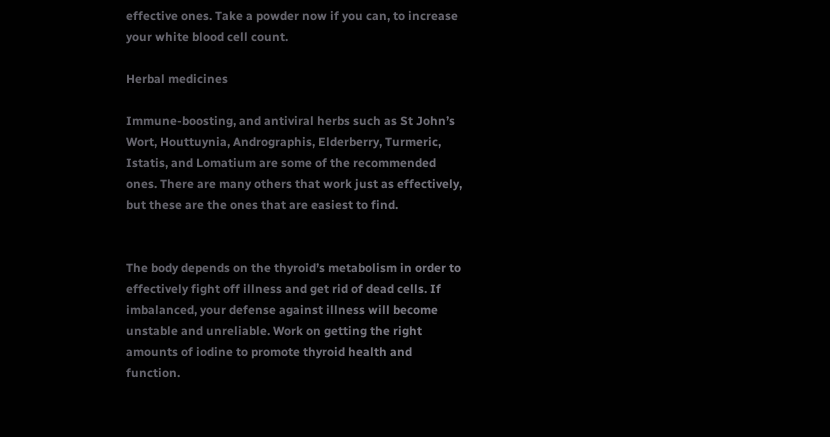effective ones. Take a powder now if you can, to increase your white blood cell count.

Herbal medicines

Immune-boosting, and antiviral herbs such as St John’s Wort, Houttuynia, Andrographis, Elderberry, Turmeric, Istatis, and Lomatium are some of the recommended ones. There are many others that work just as effectively, but these are the ones that are easiest to find.


The body depends on the thyroid’s metabolism in order to effectively fight off illness and get rid of dead cells. If imbalanced, your defense against illness will become unstable and unreliable. Work on getting the right amounts of iodine to promote thyroid health and function.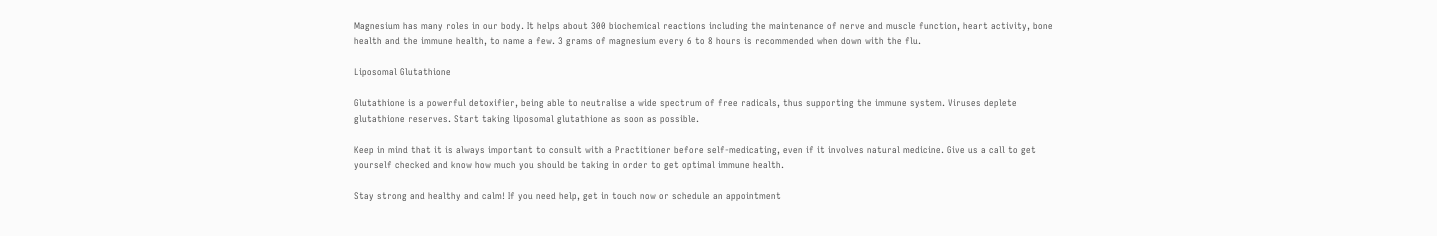Magnesium has many roles in our body. It helps about 300 biochemical reactions including the maintenance of nerve and muscle function, heart activity, bone health and the immune health, to name a few. 3 grams of magnesium every 6 to 8 hours is recommended when down with the flu.

Liposomal Glutathione

Glutathione is a powerful detoxifier, being able to neutralise a wide spectrum of free radicals, thus supporting the immune system. Viruses deplete glutathione reserves. Start taking liposomal glutathione as soon as possible.

Keep in mind that it is always important to consult with a Practitioner before self-medicating, even if it involves natural medicine. Give us a call to get yourself checked and know how much you should be taking in order to get optimal immune health.

Stay strong and healthy and calm! If you need help, get in touch now or schedule an appointment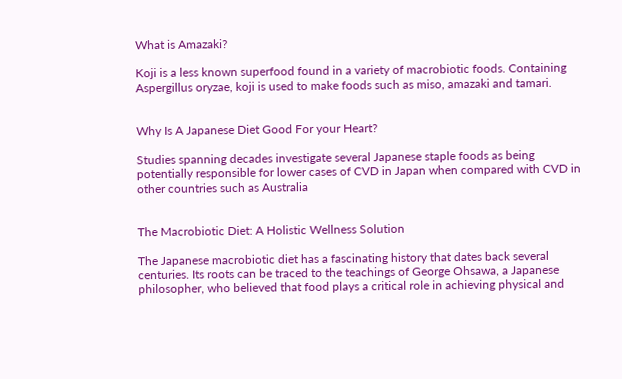What is Amazaki?

Koji is a less known superfood found in a variety of macrobiotic foods. Containing Aspergillus oryzae, koji is used to make foods such as miso, amazaki and tamari.


Why Is A Japanese Diet Good For your Heart?

Studies spanning decades investigate several Japanese staple foods as being potentially responsible for lower cases of CVD in Japan when compared with CVD in other countries such as Australia


The Macrobiotic Diet: A Holistic Wellness Solution

The Japanese macrobiotic diet has a fascinating history that dates back several centuries. Its roots can be traced to the teachings of George Ohsawa, a Japanese philosopher, who believed that food plays a critical role in achieving physical and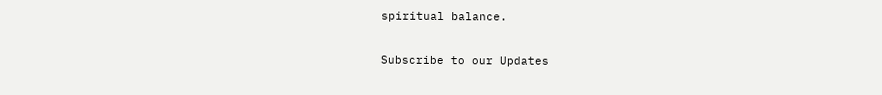spiritual balance.

Subscribe to our Updates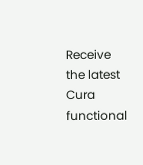Receive the latest Cura functional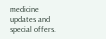medicine updates and special offers.